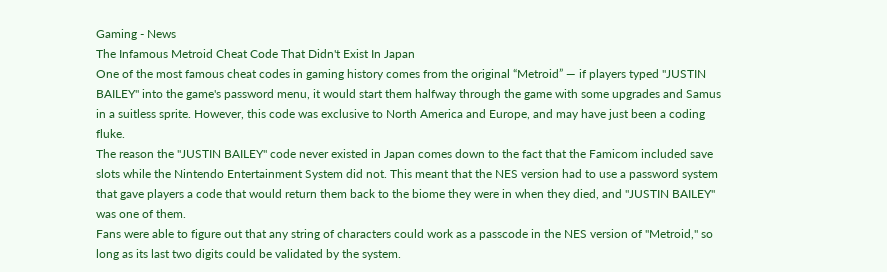Gaming - News
The Infamous Metroid Cheat Code That Didn't Exist In Japan
One of the most famous cheat codes in gaming history comes from the original “Metroid” — if players typed "JUSTIN BAILEY" into the game's password menu, it would start them halfway through the game with some upgrades and Samus in a suitless sprite. However, this code was exclusive to North America and Europe, and may have just been a coding fluke.
The reason the "JUSTIN BAILEY" code never existed in Japan comes down to the fact that the Famicom included save slots while the Nintendo Entertainment System did not. This meant that the NES version had to use a password system that gave players a code that would return them back to the biome they were in when they died, and "JUSTIN BAILEY" was one of them.
Fans were able to figure out that any string of characters could work as a passcode in the NES version of "Metroid," so long as its last two digits could be validated by the system.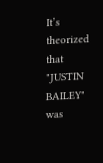It’s theorized that "JUSTIN BAILEY" was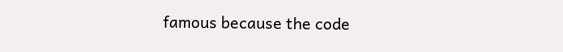famous because the code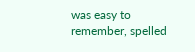was easy to remember, spelled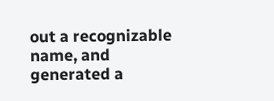out a recognizable name, and generated a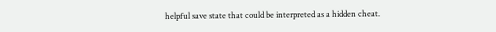helpful save state that could be interpreted as a hidden cheat.